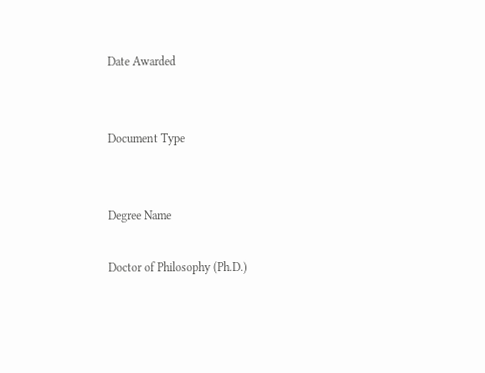Date Awarded


Document Type


Degree Name

Doctor of Philosophy (Ph.D.)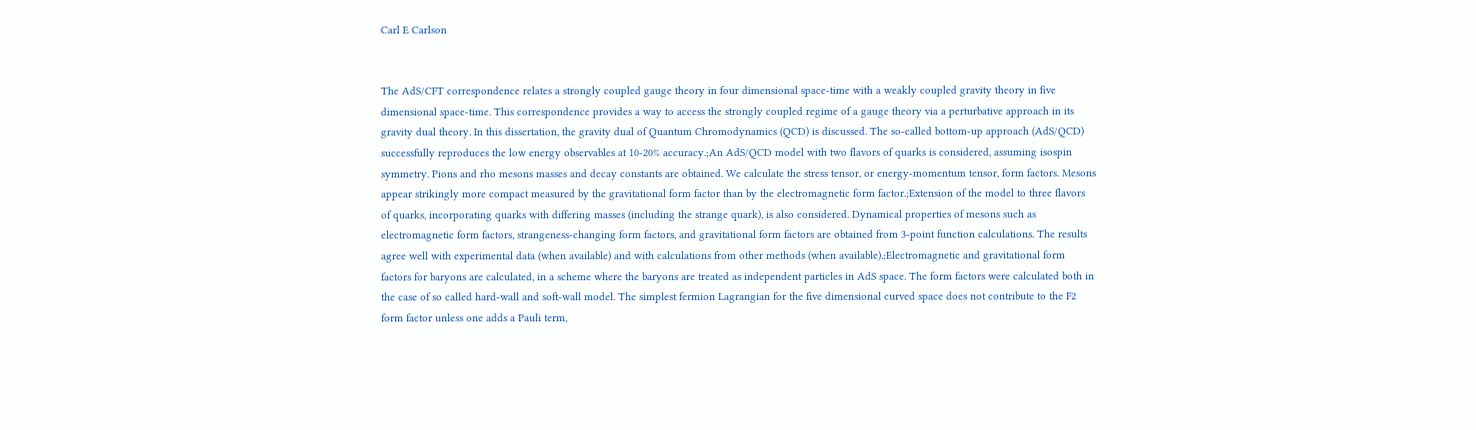Carl E Carlson


The AdS/CFT correspondence relates a strongly coupled gauge theory in four dimensional space-time with a weakly coupled gravity theory in five dimensional space-time. This correspondence provides a way to access the strongly coupled regime of a gauge theory via a perturbative approach in its gravity dual theory. In this dissertation, the gravity dual of Quantum Chromodynamics (QCD) is discussed. The so-called bottom-up approach (AdS/QCD) successfully reproduces the low energy observables at 10-20% accuracy.;An AdS/QCD model with two flavors of quarks is considered, assuming isospin symmetry. Pions and rho mesons masses and decay constants are obtained. We calculate the stress tensor, or energy-momentum tensor, form factors. Mesons appear strikingly more compact measured by the gravitational form factor than by the electromagnetic form factor.;Extension of the model to three flavors of quarks, incorporating quarks with differing masses (including the strange quark), is also considered. Dynamical properties of mesons such as electromagnetic form factors, strangeness-changing form factors, and gravitational form factors are obtained from 3-point function calculations. The results agree well with experimental data (when available) and with calculations from other methods (when available).;Electromagnetic and gravitational form factors for baryons are calculated, in a scheme where the baryons are treated as independent particles in AdS space. The form factors were calculated both in the case of so called hard-wall and soft-wall model. The simplest fermion Lagrangian for the five dimensional curved space does not contribute to the F2 form factor unless one adds a Pauli term,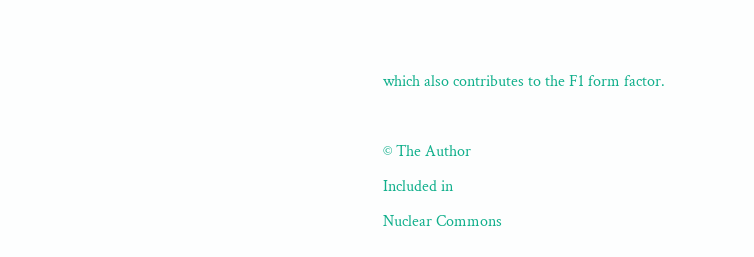which also contributes to the F1 form factor.



© The Author

Included in

Nuclear Commons